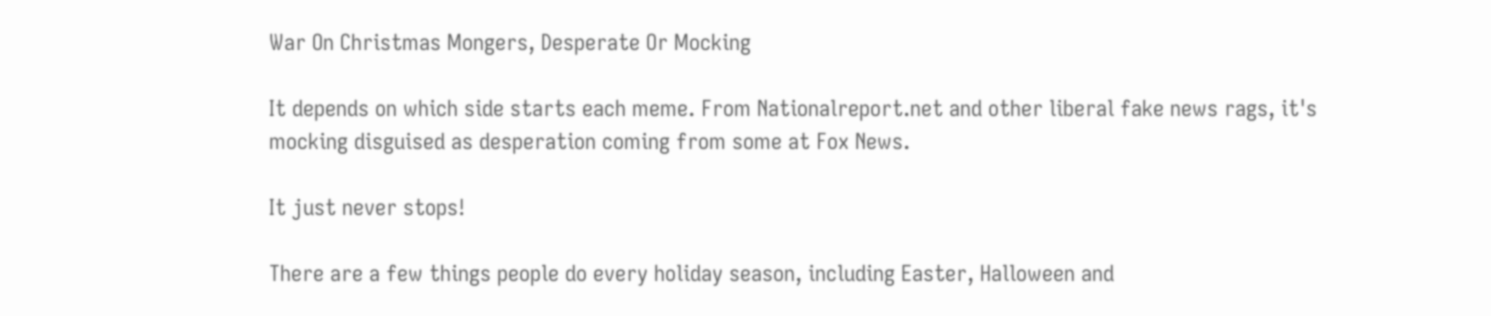War On Christmas Mongers, Desperate Or Mocking

It depends on which side starts each meme. From Nationalreport.net and other liberal fake news rags, it's mocking disguised as desperation coming from some at Fox News.

It just never stops!

There are a few things people do every holiday season, including Easter, Halloween and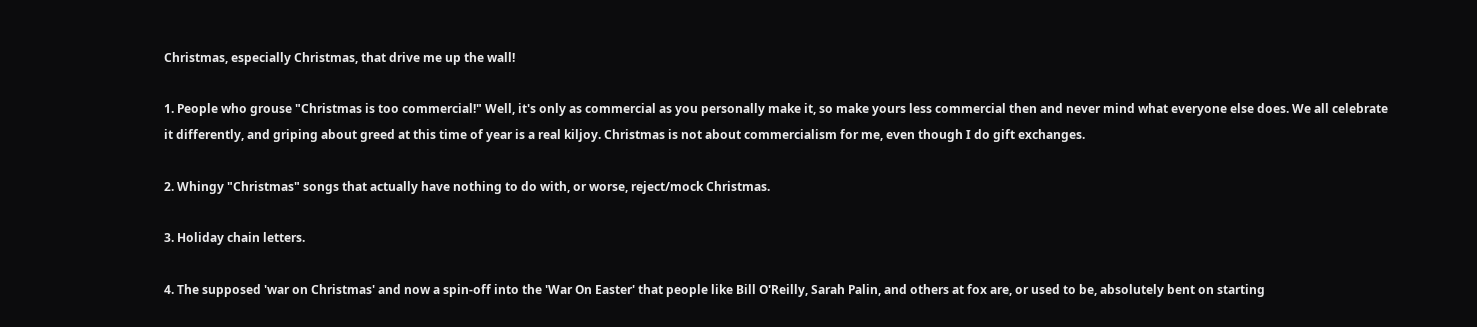Christmas, especially Christmas, that drive me up the wall!

1. People who grouse "Christmas is too commercial!" Well, it's only as commercial as you personally make it, so make yours less commercial then and never mind what everyone else does. We all celebrate it differently, and griping about greed at this time of year is a real kiljoy. Christmas is not about commercialism for me, even though I do gift exchanges.

2. Whingy "Christmas" songs that actually have nothing to do with, or worse, reject/mock Christmas.

3. Holiday chain letters.

4. The supposed 'war on Christmas' and now a spin-off into the 'War On Easter' that people like Bill O'Reilly, Sarah Palin, and others at fox are, or used to be, absolutely bent on starting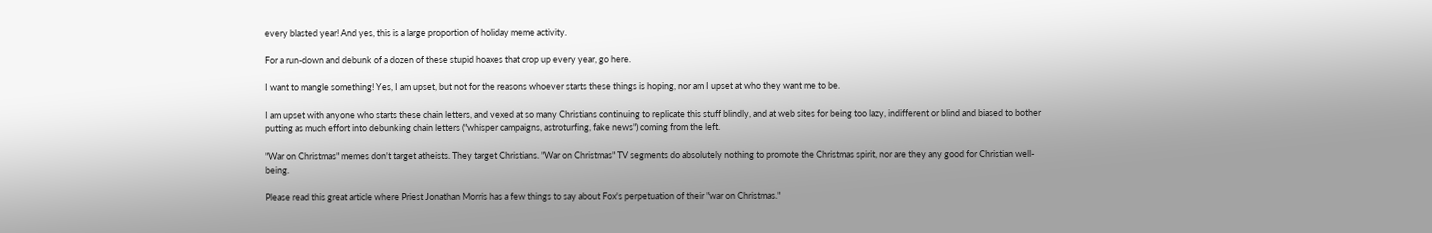every blasted year! And yes, this is a large proportion of holiday meme activity.

For a run-down and debunk of a dozen of these stupid hoaxes that crop up every year, go here.

I want to mangle something! Yes, I am upset, but not for the reasons whoever starts these things is hoping, nor am I upset at who they want me to be.

I am upset with anyone who starts these chain letters, and vexed at so many Christians continuing to replicate this stuff blindly, and at web sites for being too lazy, indifferent or blind and biased to bother putting as much effort into debunking chain letters ("whisper campaigns, astroturfing, fake news") coming from the left.

"War on Christmas" memes don't target atheists. They target Christians. "War on Christmas" TV segments do absolutely nothing to promote the Christmas spirit, nor are they any good for Christian well-being.

Please read this great article where Priest Jonathan Morris has a few things to say about Fox's perpetuation of their "war on Christmas."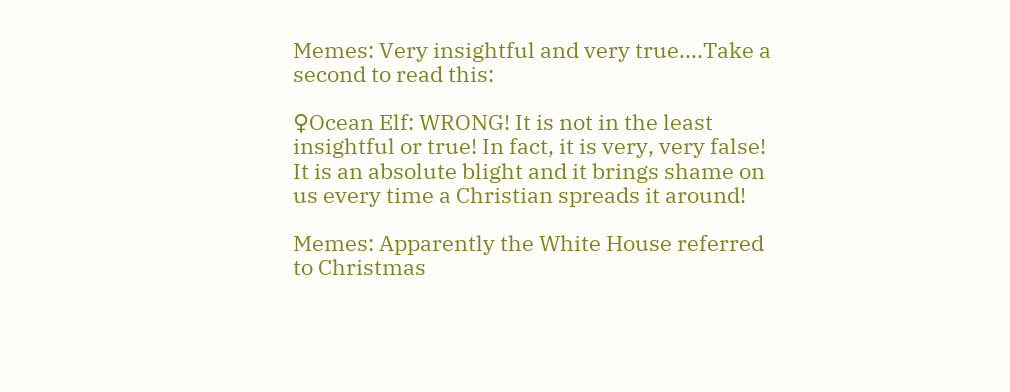Memes: Very insightful and very true....Take a second to read this:

♀Ocean Elf: WRONG! It is not in the least insightful or true! In fact, it is very, very false! It is an absolute blight and it brings shame on us every time a Christian spreads it around!

Memes: Apparently the White House referred to Christmas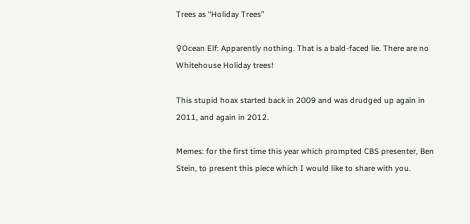Trees as “Holiday Trees”

♀Ocean Elf: Apparently nothing. That is a bald-faced lie. There are no Whitehouse Holiday trees!

This stupid hoax started back in 2009 and was drudged up again in 2011, and again in 2012.

Memes: for the first time this year which prompted CBS presenter, Ben Stein, to present this piece which I would like to share with you.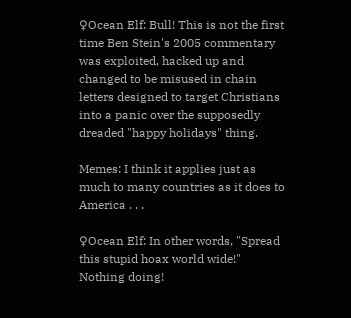♀Ocean Elf: Bull! This is not the first time Ben Stein's 2005 commentary was exploited, hacked up and changed to be misused in chain letters designed to target Christians into a panic over the supposedly dreaded "happy holidays" thing.

Memes: I think it applies just as much to many countries as it does to America . . .

♀Ocean Elf: In other words, "Spread this stupid hoax world wide!" Nothing doing!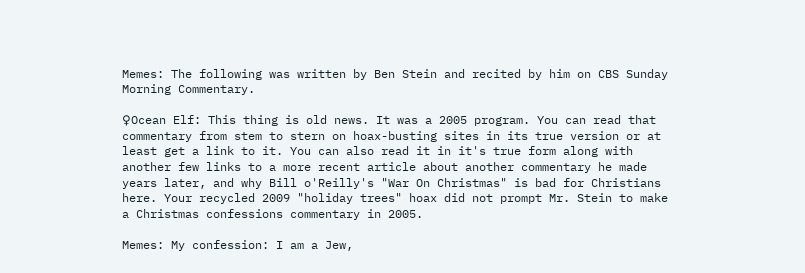Memes: The following was written by Ben Stein and recited by him on CBS Sunday Morning Commentary.

♀Ocean Elf: This thing is old news. It was a 2005 program. You can read that commentary from stem to stern on hoax-busting sites in its true version or at least get a link to it. You can also read it in it's true form along with another few links to a more recent article about another commentary he made years later, and why Bill o'Reilly's "War On Christmas" is bad for Christians here. Your recycled 2009 "holiday trees" hoax did not prompt Mr. Stein to make a Christmas confessions commentary in 2005.

Memes: My confession: I am a Jew,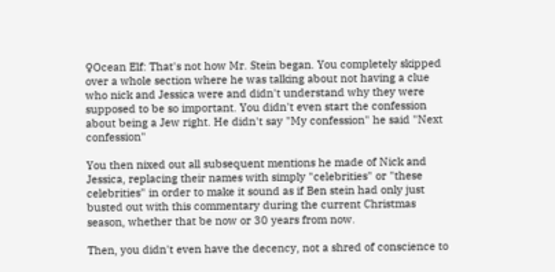♀Ocean Elf: That's not how Mr. Stein began. You completely skipped over a whole section where he was talking about not having a clue who nick and Jessica were and didn't understand why they were supposed to be so important. You didn't even start the confession about being a Jew right. He didn't say "My confession" he said "Next confession"

You then nixed out all subsequent mentions he made of Nick and Jessica, replacing their names with simply "celebrities" or "these celebrities" in order to make it sound as if Ben stein had only just busted out with this commentary during the current Christmas season, whether that be now or 30 years from now.

Then, you didn't even have the decency, not a shred of conscience to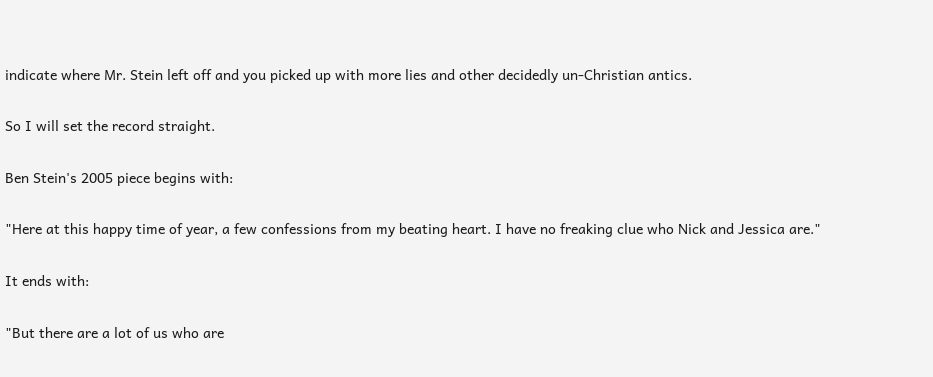indicate where Mr. Stein left off and you picked up with more lies and other decidedly un-Christian antics.

So I will set the record straight.

Ben Stein's 2005 piece begins with:

"Here at this happy time of year, a few confessions from my beating heart. I have no freaking clue who Nick and Jessica are."

It ends with:

"But there are a lot of us who are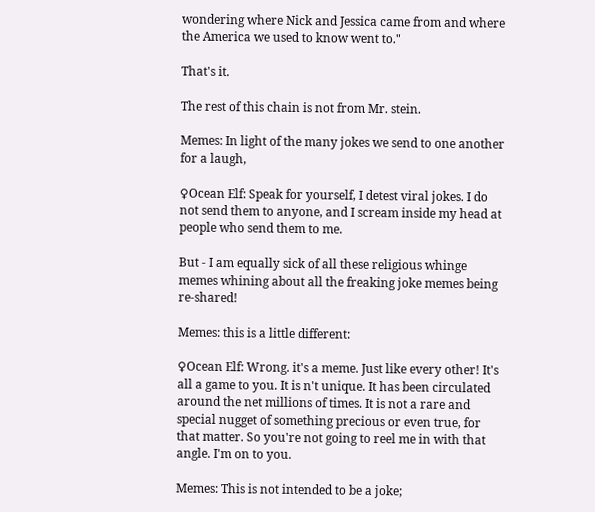wondering where Nick and Jessica came from and where the America we used to know went to."

That's it.

The rest of this chain is not from Mr. stein.

Memes: In light of the many jokes we send to one another for a laugh,

♀Ocean Elf: Speak for yourself, I detest viral jokes. I do not send them to anyone, and I scream inside my head at people who send them to me.

But - I am equally sick of all these religious whinge memes whining about all the freaking joke memes being re-shared!

Memes: this is a little different:

♀Ocean Elf: Wrong. it's a meme. Just like every other! It's all a game to you. It is n't unique. It has been circulated around the net millions of times. It is not a rare and special nugget of something precious or even true, for that matter. So you're not going to reel me in with that angle. I'm on to you.

Memes: This is not intended to be a joke;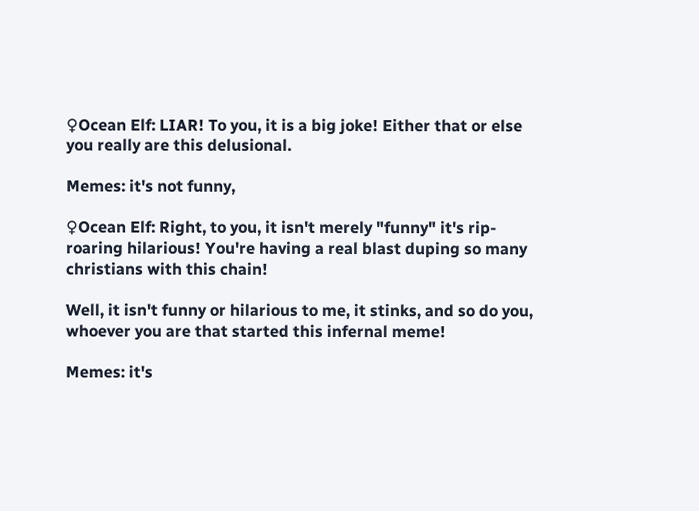♀Ocean Elf: LIAR! To you, it is a big joke! Either that or else you really are this delusional.

Memes: it's not funny,

♀Ocean Elf: Right, to you, it isn't merely "funny" it's rip-roaring hilarious! You're having a real blast duping so many christians with this chain!

Well, it isn't funny or hilarious to me, it stinks, and so do you, whoever you are that started this infernal meme!

Memes: it's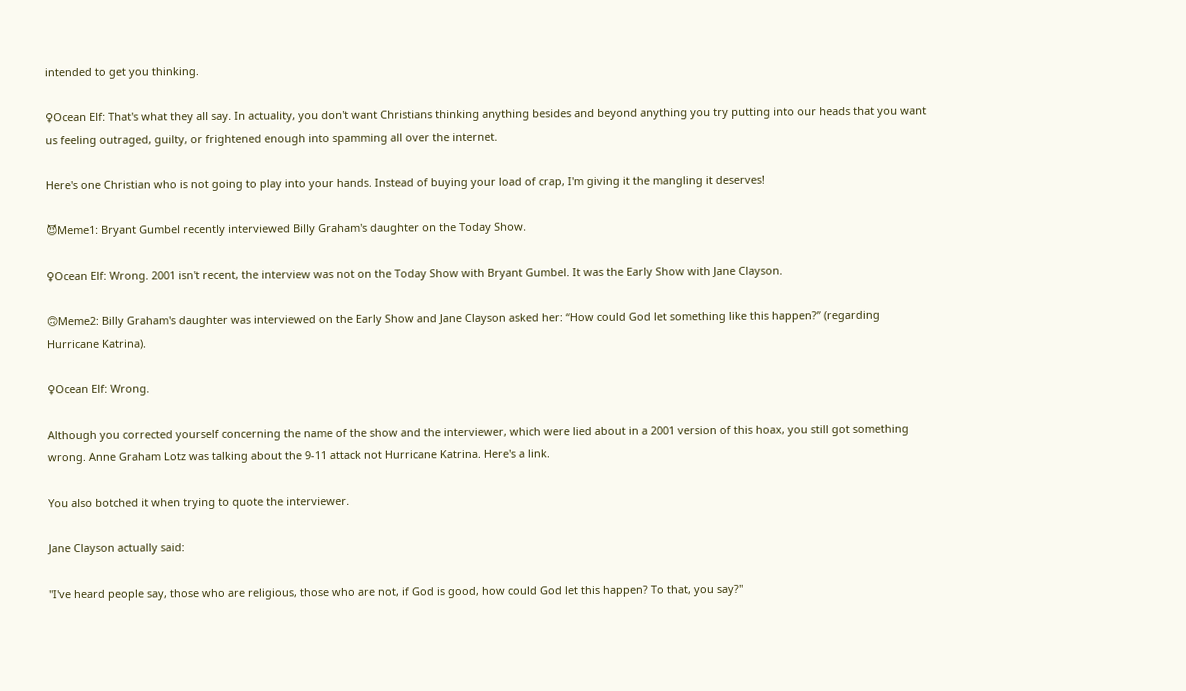intended to get you thinking.

♀Ocean Elf: That's what they all say. In actuality, you don't want Christians thinking anything besides and beyond anything you try putting into our heads that you want us feeling outraged, guilty, or frightened enough into spamming all over the internet.

Here's one Christian who is not going to play into your hands. Instead of buying your load of crap, I'm giving it the mangling it deserves!

😈Meme1: Bryant Gumbel recently interviewed Billy Graham's daughter on the Today Show.

♀Ocean Elf: Wrong. 2001 isn't recent, the interview was not on the Today Show with Bryant Gumbel. It was the Early Show with Jane Clayson.

🙃Meme2: Billy Graham's daughter was interviewed on the Early Show and Jane Clayson asked her: “How could God let something like this happen?” (regarding Hurricane Katrina).

♀Ocean Elf: Wrong.

Although you corrected yourself concerning the name of the show and the interviewer, which were lied about in a 2001 version of this hoax, you still got something wrong. Anne Graham Lotz was talking about the 9-11 attack not Hurricane Katrina. Here's a link.

You also botched it when trying to quote the interviewer.

Jane Clayson actually said:

"I've heard people say, those who are religious, those who are not, if God is good, how could God let this happen? To that, you say?"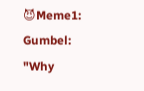😈Meme1: Gumbel: "Why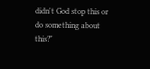didn't God stop this or do something about this?"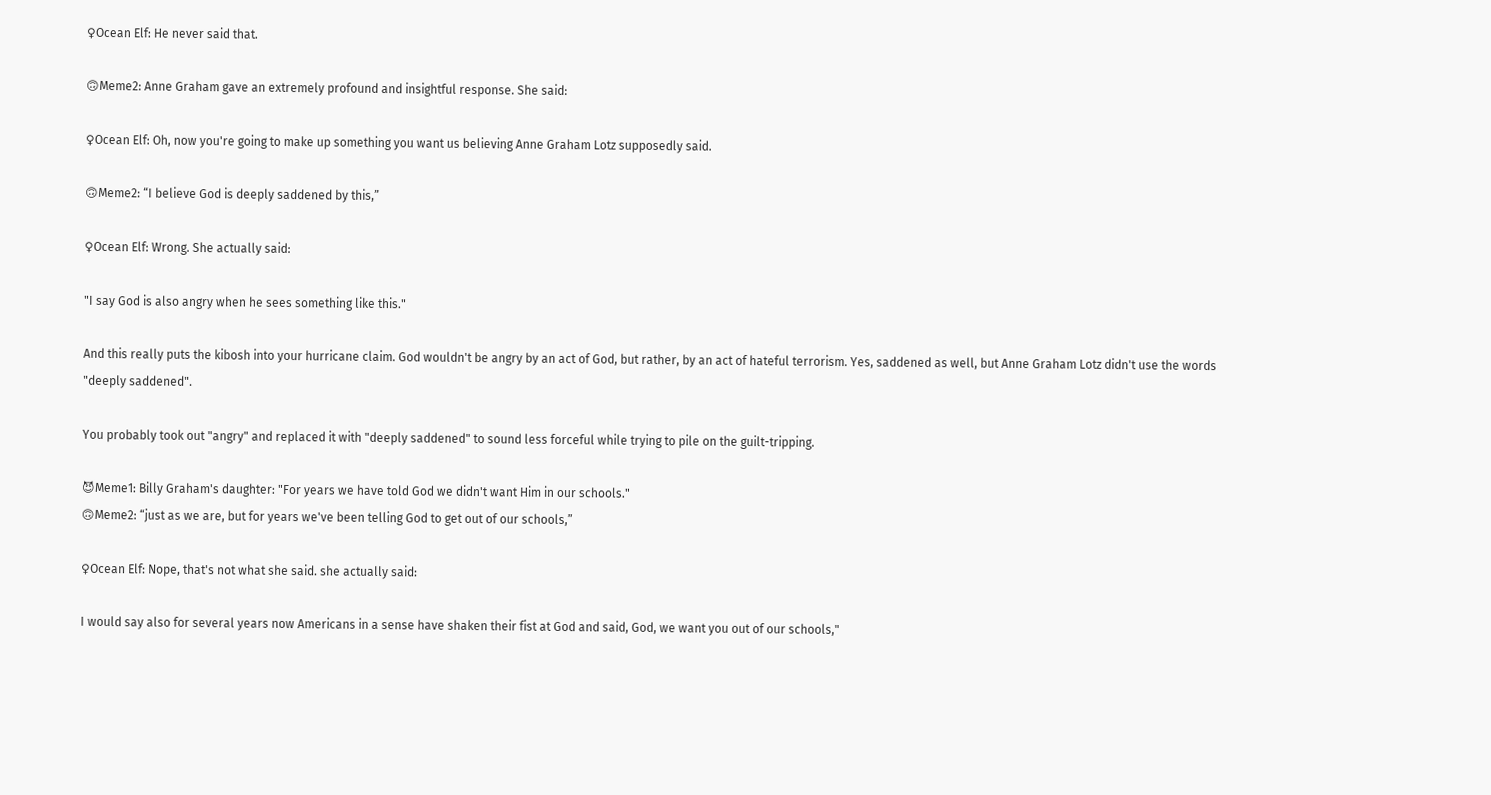♀Ocean Elf: He never said that.

🙃Meme2: Anne Graham gave an extremely profound and insightful response. She said:

♀Ocean Elf: Oh, now you're going to make up something you want us believing Anne Graham Lotz supposedly said.

🙃Meme2: “I believe God is deeply saddened by this,”

♀Ocean Elf: Wrong. She actually said:

"I say God is also angry when he sees something like this."

And this really puts the kibosh into your hurricane claim. God wouldn't be angry by an act of God, but rather, by an act of hateful terrorism. Yes, saddened as well, but Anne Graham Lotz didn't use the words "deeply saddened".

You probably took out "angry" and replaced it with "deeply saddened" to sound less forceful while trying to pile on the guilt-tripping.

😈Meme1: Billy Graham's daughter: "For years we have told God we didn't want Him in our schools."
🙃Meme2: “just as we are, but for years we've been telling God to get out of our schools,”

♀Ocean Elf: Nope, that's not what she said. she actually said:

I would say also for several years now Americans in a sense have shaken their fist at God and said, God, we want you out of our schools,"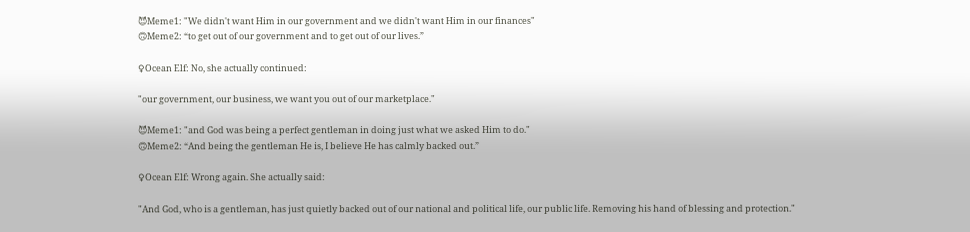😈Meme1: "We didn't want Him in our government and we didn't want Him in our finances"
🙃Meme2: “to get out of our government and to get out of our lives.”

♀Ocean Elf: No, she actually continued:

"our government, our business, we want you out of our marketplace."

😈Meme1: "and God was being a perfect gentleman in doing just what we asked Him to do."
🙃Meme2: “And being the gentleman He is, I believe He has calmly backed out.”

♀Ocean Elf: Wrong again. She actually said:

"And God, who is a gentleman, has just quietly backed out of our national and political life, our public life. Removing his hand of blessing and protection."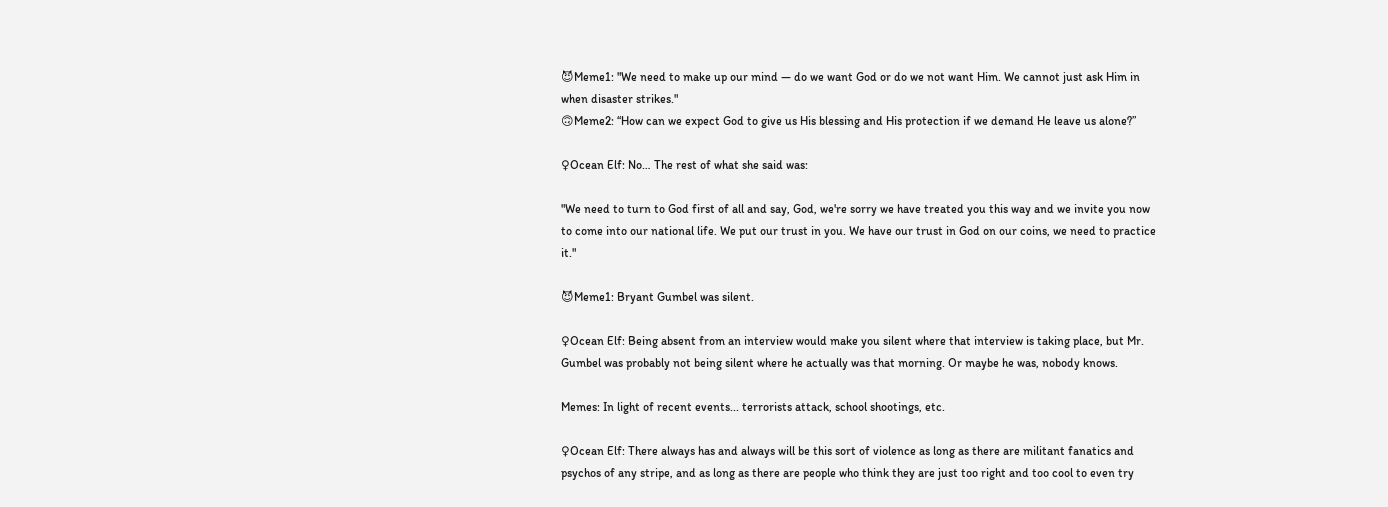😈Meme1: "We need to make up our mind — do we want God or do we not want Him. We cannot just ask Him in when disaster strikes."
🙃Meme2: “How can we expect God to give us His blessing and His protection if we demand He leave us alone?”

♀Ocean Elf: No… The rest of what she said was:

"We need to turn to God first of all and say, God, we're sorry we have treated you this way and we invite you now to come into our national life. We put our trust in you. We have our trust in God on our coins, we need to practice it."

😈Meme1: Bryant Gumbel was silent.

♀Ocean Elf: Being absent from an interview would make you silent where that interview is taking place, but Mr. Gumbel was probably not being silent where he actually was that morning. Or maybe he was, nobody knows.

Memes: In light of recent events... terrorists attack, school shootings, etc.

♀Ocean Elf: There always has and always will be this sort of violence as long as there are militant fanatics and psychos of any stripe, and as long as there are people who think they are just too right and too cool to even try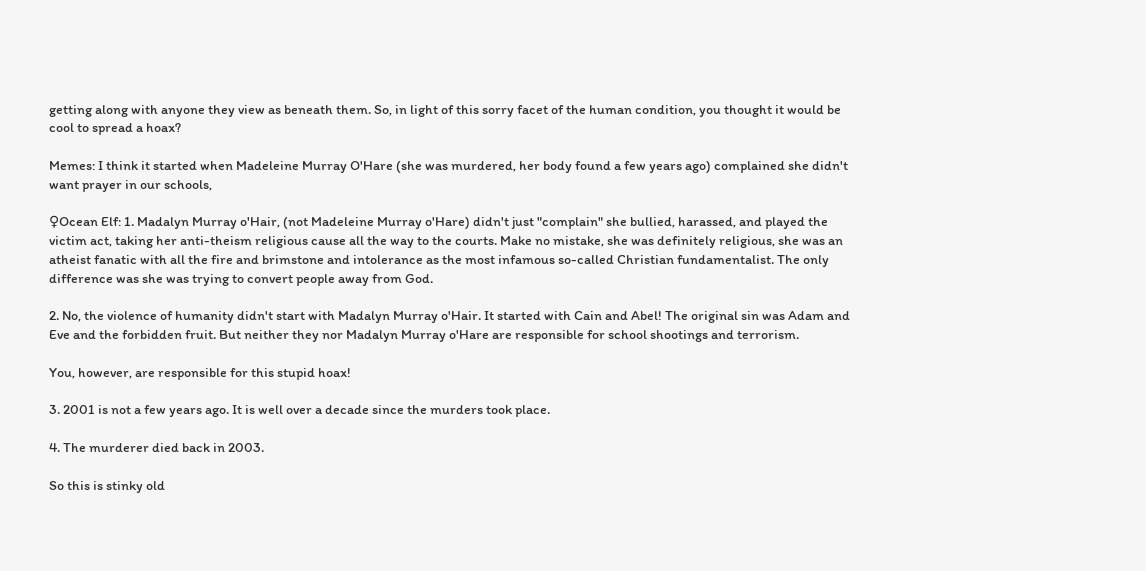getting along with anyone they view as beneath them. So, in light of this sorry facet of the human condition, you thought it would be cool to spread a hoax?

Memes: I think it started when Madeleine Murray O'Hare (she was murdered, her body found a few years ago) complained she didn't want prayer in our schools,

♀Ocean Elf: 1. Madalyn Murray o'Hair, (not Madeleine Murray o'Hare) didn't just "complain" she bullied, harassed, and played the victim act, taking her anti-theism religious cause all the way to the courts. Make no mistake, she was definitely religious, she was an atheist fanatic with all the fire and brimstone and intolerance as the most infamous so-called Christian fundamentalist. The only difference was she was trying to convert people away from God.

2. No, the violence of humanity didn't start with Madalyn Murray o'Hair. It started with Cain and Abel! The original sin was Adam and Eve and the forbidden fruit. But neither they nor Madalyn Murray o'Hare are responsible for school shootings and terrorism.

You, however, are responsible for this stupid hoax!

3. 2001 is not a few years ago. It is well over a decade since the murders took place.

4. The murderer died back in 2003.

So this is stinky old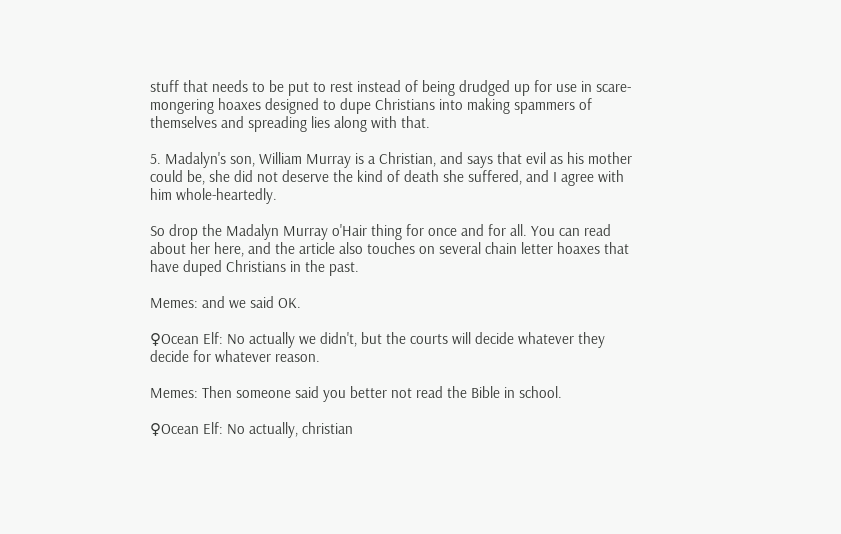stuff that needs to be put to rest instead of being drudged up for use in scare-mongering hoaxes designed to dupe Christians into making spammers of themselves and spreading lies along with that.

5. Madalyn's son, William Murray is a Christian, and says that evil as his mother could be, she did not deserve the kind of death she suffered, and I agree with him whole-heartedly.

So drop the Madalyn Murray o'Hair thing for once and for all. You can read about her here, and the article also touches on several chain letter hoaxes that have duped Christians in the past.

Memes: and we said OK.

♀Ocean Elf: No actually we didn't, but the courts will decide whatever they decide for whatever reason.

Memes: Then someone said you better not read the Bible in school.

♀Ocean Elf: No actually, christian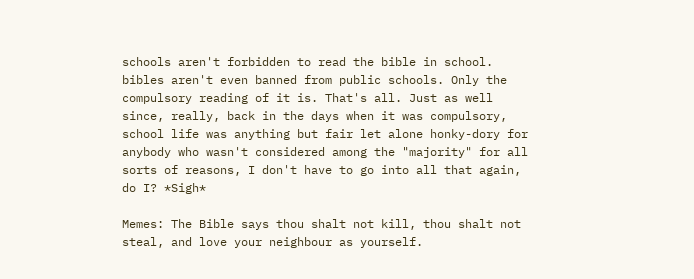schools aren't forbidden to read the bible in school. bibles aren't even banned from public schools. Only the compulsory reading of it is. That's all. Just as well since, really, back in the days when it was compulsory, school life was anything but fair let alone honky-dory for anybody who wasn't considered among the "majority" for all sorts of reasons, I don't have to go into all that again, do I? *Sigh*

Memes: The Bible says thou shalt not kill, thou shalt not steal, and love your neighbour as yourself.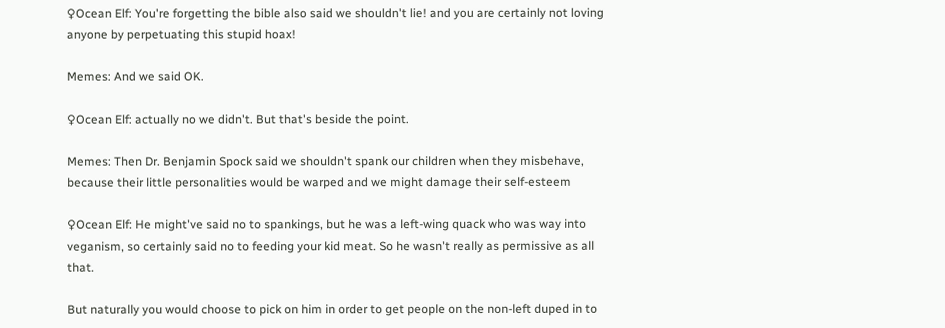♀Ocean Elf: You're forgetting the bible also said we shouldn't lie! and you are certainly not loving anyone by perpetuating this stupid hoax!

Memes: And we said OK.

♀Ocean Elf: actually no we didn't. But that's beside the point.

Memes: Then Dr. Benjamin Spock said we shouldn't spank our children when they misbehave, because their little personalities would be warped and we might damage their self-esteem

♀Ocean Elf: He might've said no to spankings, but he was a left-wing quack who was way into veganism, so certainly said no to feeding your kid meat. So he wasn't really as permissive as all that.

But naturally you would choose to pick on him in order to get people on the non-left duped in to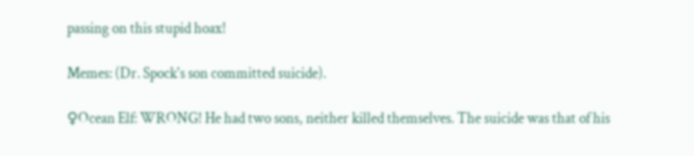passing on this stupid hoax!

Memes: (Dr. Spock's son committed suicide).

♀Ocean Elf: WRONG! He had two sons, neither killed themselves. The suicide was that of his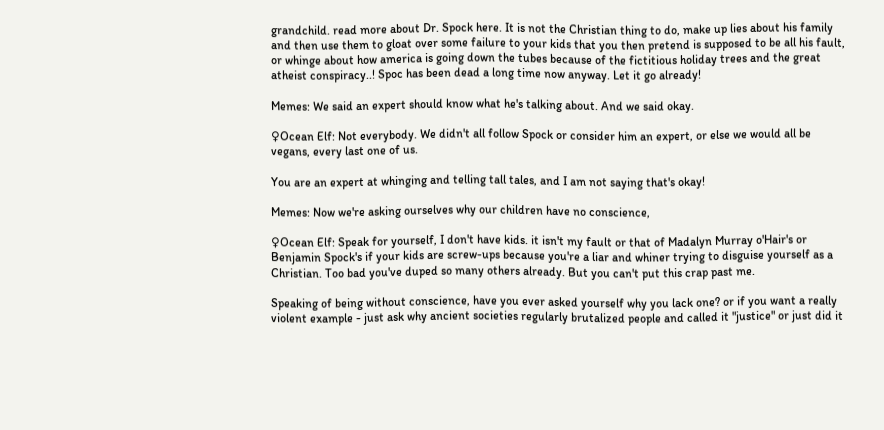grandchild. read more about Dr. Spock here. It is not the Christian thing to do, make up lies about his family and then use them to gloat over some failure to your kids that you then pretend is supposed to be all his fault, or whinge about how america is going down the tubes because of the fictitious holiday trees and the great atheist conspiracy..! Spoc has been dead a long time now anyway. Let it go already!

Memes: We said an expert should know what he's talking about. And we said okay.

♀Ocean Elf: Not everybody. We didn't all follow Spock or consider him an expert, or else we would all be vegans, every last one of us.

You are an expert at whinging and telling tall tales, and I am not saying that's okay!

Memes: Now we're asking ourselves why our children have no conscience,

♀Ocean Elf: Speak for yourself, I don't have kids. it isn't my fault or that of Madalyn Murray o'Hair's or Benjamin Spock's if your kids are screw-ups because you're a liar and whiner trying to disguise yourself as a Christian. Too bad you've duped so many others already. But you can't put this crap past me.

Speaking of being without conscience, have you ever asked yourself why you lack one? or if you want a really violent example - just ask why ancient societies regularly brutalized people and called it "justice" or just did it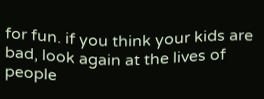for fun. if you think your kids are bad, look again at the lives of people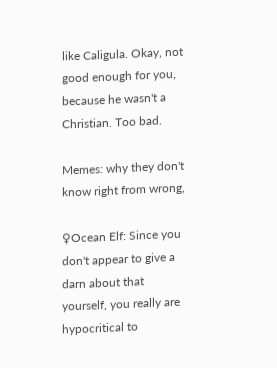like Caligula. Okay, not good enough for you, because he wasn't a Christian. Too bad.

Memes: why they don't know right from wrong,

♀Ocean Elf: Since you don't appear to give a darn about that yourself, you really are hypocritical to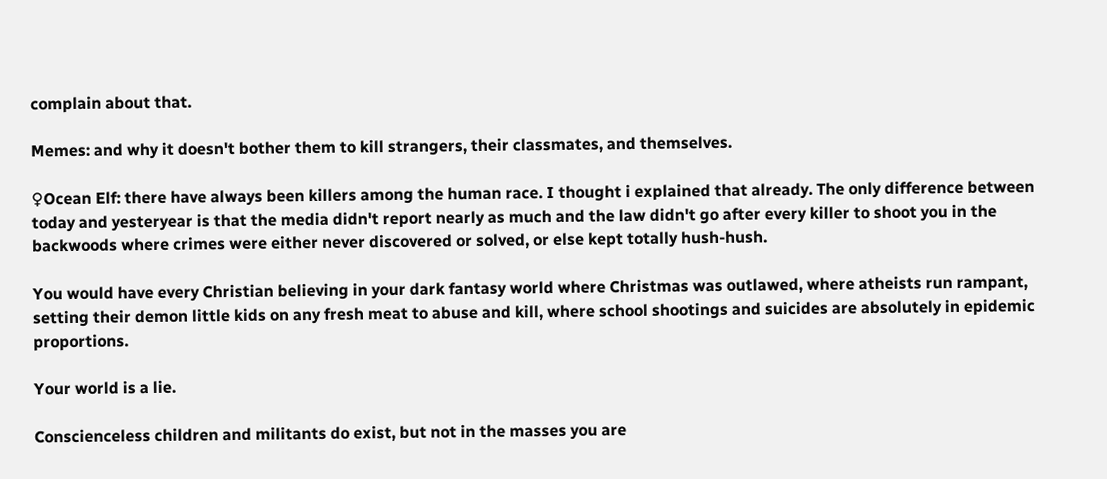complain about that.

Memes: and why it doesn't bother them to kill strangers, their classmates, and themselves.

♀Ocean Elf: there have always been killers among the human race. I thought i explained that already. The only difference between today and yesteryear is that the media didn't report nearly as much and the law didn't go after every killer to shoot you in the backwoods where crimes were either never discovered or solved, or else kept totally hush-hush.

You would have every Christian believing in your dark fantasy world where Christmas was outlawed, where atheists run rampant, setting their demon little kids on any fresh meat to abuse and kill, where school shootings and suicides are absolutely in epidemic proportions.

Your world is a lie.

Conscienceless children and militants do exist, but not in the masses you are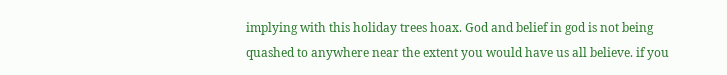implying with this holiday trees hoax. God and belief in god is not being quashed to anywhere near the extent you would have us all believe. if you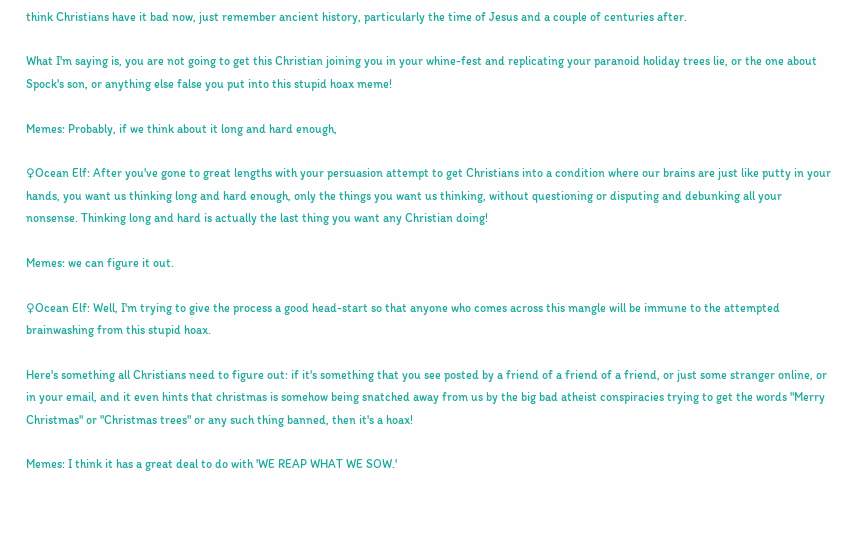think Christians have it bad now, just remember ancient history, particularly the time of Jesus and a couple of centuries after.

What I'm saying is, you are not going to get this Christian joining you in your whine-fest and replicating your paranoid holiday trees lie, or the one about Spock's son, or anything else false you put into this stupid hoax meme!

Memes: Probably, if we think about it long and hard enough,

♀Ocean Elf: After you've gone to great lengths with your persuasion attempt to get Christians into a condition where our brains are just like putty in your hands, you want us thinking long and hard enough, only the things you want us thinking, without questioning or disputing and debunking all your nonsense. Thinking long and hard is actually the last thing you want any Christian doing!

Memes: we can figure it out.

♀Ocean Elf: Well, I'm trying to give the process a good head-start so that anyone who comes across this mangle will be immune to the attempted brainwashing from this stupid hoax.

Here's something all Christians need to figure out: if it's something that you see posted by a friend of a friend of a friend, or just some stranger online, or in your email, and it even hints that christmas is somehow being snatched away from us by the big bad atheist conspiracies trying to get the words "Merry Christmas" or "Christmas trees" or any such thing banned, then it's a hoax!

Memes: I think it has a great deal to do with 'WE REAP WHAT WE SOW.'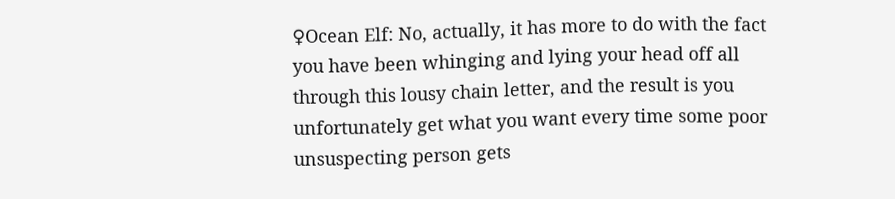♀Ocean Elf: No, actually, it has more to do with the fact you have been whinging and lying your head off all through this lousy chain letter, and the result is you unfortunately get what you want every time some poor unsuspecting person gets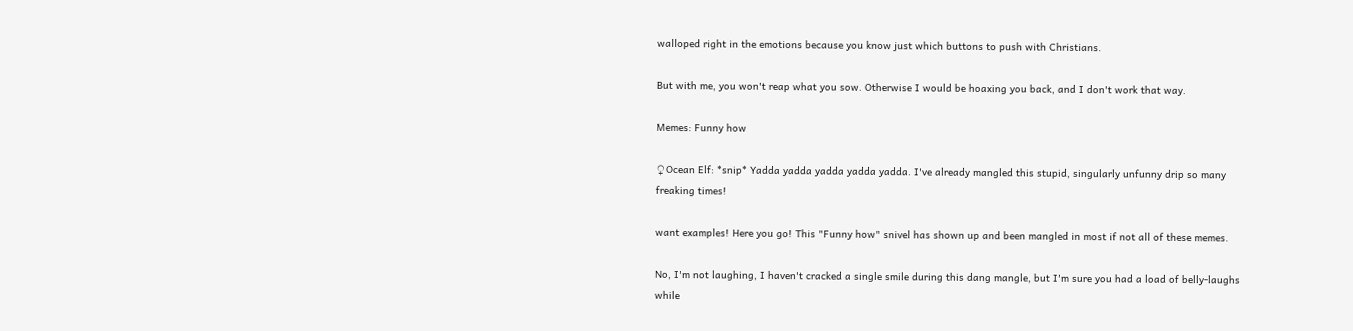walloped right in the emotions because you know just which buttons to push with Christians.

But with me, you won't reap what you sow. Otherwise I would be hoaxing you back, and I don't work that way.

Memes: Funny how

♀Ocean Elf: *snip* Yadda yadda yadda yadda yadda. I've already mangled this stupid, singularly unfunny drip so many freaking times!

want examples! Here you go! This "Funny how" snivel has shown up and been mangled in most if not all of these memes.

No, I'm not laughing, I haven't cracked a single smile during this dang mangle, but I'm sure you had a load of belly-laughs while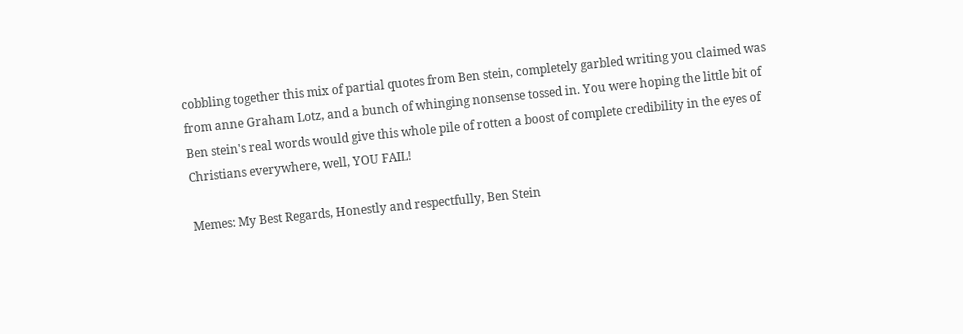cobbling together this mix of partial quotes from Ben stein, completely garbled writing you claimed was from anne Graham Lotz, and a bunch of whinging nonsense tossed in. You were hoping the little bit of Ben stein's real words would give this whole pile of rotten a boost of complete credibility in the eyes of Christians everywhere, well, YOU FAIL!

Memes: My Best Regards, Honestly and respectfully, Ben Stein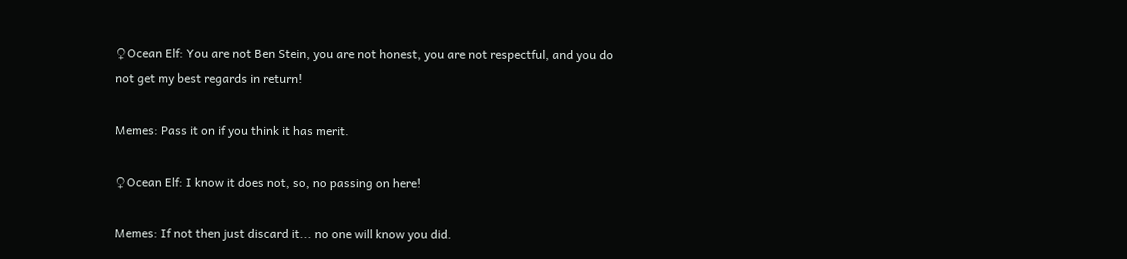♀Ocean Elf: You are not Ben Stein, you are not honest, you are not respectful, and you do not get my best regards in return!

Memes: Pass it on if you think it has merit.

♀Ocean Elf: I know it does not, so, no passing on here!

Memes: If not then just discard it... no one will know you did.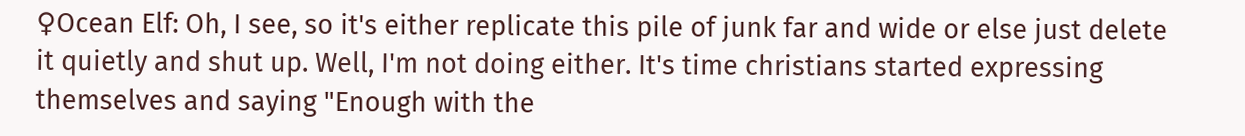♀Ocean Elf: Oh, I see, so it's either replicate this pile of junk far and wide or else just delete it quietly and shut up. Well, I'm not doing either. It's time christians started expressing themselves and saying "Enough with the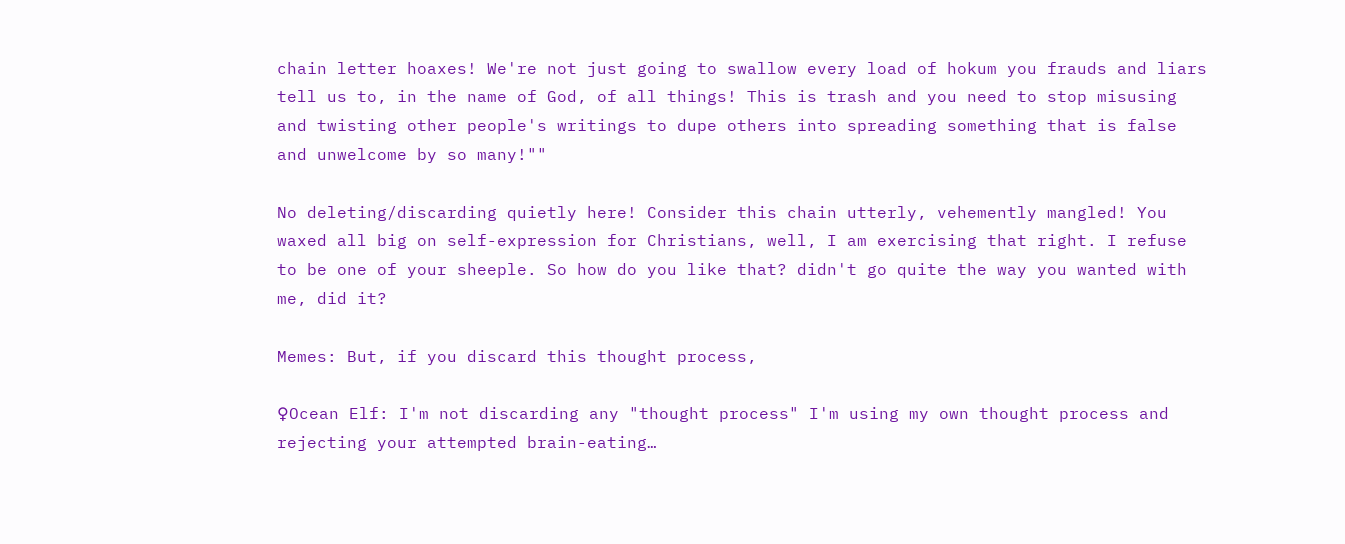chain letter hoaxes! We're not just going to swallow every load of hokum you frauds and liars tell us to, in the name of God, of all things! This is trash and you need to stop misusing and twisting other people's writings to dupe others into spreading something that is false and unwelcome by so many!""

No deleting/discarding quietly here! Consider this chain utterly, vehemently mangled! You waxed all big on self-expression for Christians, well, I am exercising that right. I refuse to be one of your sheeple. So how do you like that? didn't go quite the way you wanted with me, did it?

Memes: But, if you discard this thought process,

♀Ocean Elf: I'm not discarding any "thought process" I'm using my own thought process and rejecting your attempted brain-eating…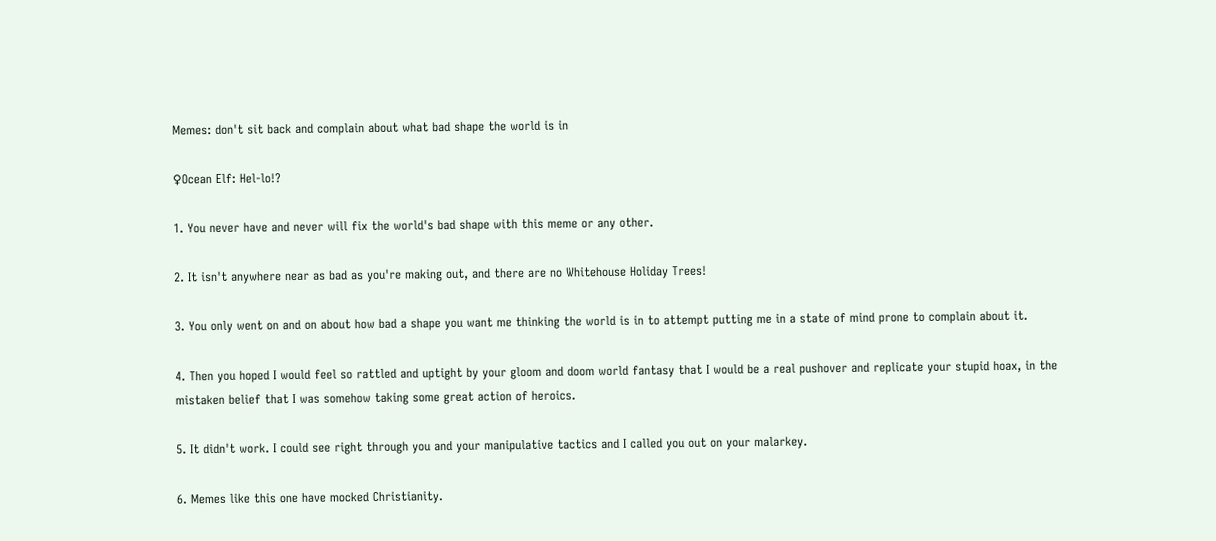Memes: don't sit back and complain about what bad shape the world is in

♀Ocean Elf: Hel-lo!?

1. You never have and never will fix the world's bad shape with this meme or any other.

2. It isn't anywhere near as bad as you're making out, and there are no Whitehouse Holiday Trees!

3. You only went on and on about how bad a shape you want me thinking the world is in to attempt putting me in a state of mind prone to complain about it.

4. Then you hoped I would feel so rattled and uptight by your gloom and doom world fantasy that I would be a real pushover and replicate your stupid hoax, in the mistaken belief that I was somehow taking some great action of heroics.

5. It didn't work. I could see right through you and your manipulative tactics and I called you out on your malarkey.

6. Memes like this one have mocked Christianity.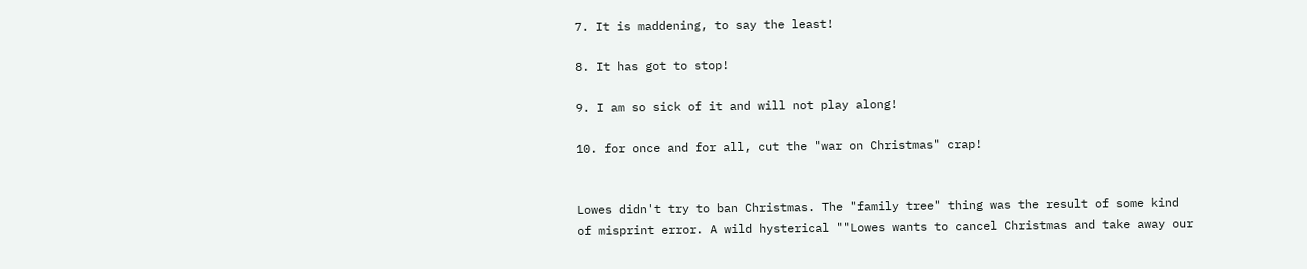7. It is maddening, to say the least!

8. It has got to stop!

9. I am so sick of it and will not play along!

10. for once and for all, cut the "war on Christmas" crap!


Lowes didn't try to ban Christmas. The "family tree" thing was the result of some kind of misprint error. A wild hysterical ""Lowes wants to cancel Christmas and take away our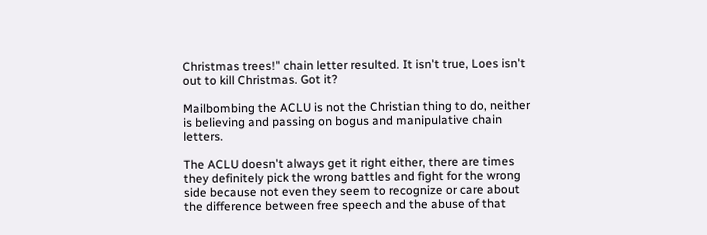Christmas trees!" chain letter resulted. It isn't true, Loes isn't out to kill Christmas. Got it?

Mailbombing the ACLU is not the Christian thing to do, neither is believing and passing on bogus and manipulative chain letters.

The ACLU doesn't always get it right either, there are times they definitely pick the wrong battles and fight for the wrong side because not even they seem to recognize or care about the difference between free speech and the abuse of that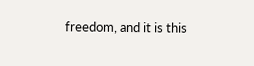freedom, and it is this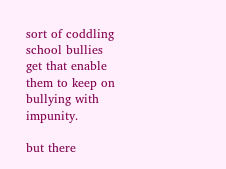sort of coddling school bullies get that enable them to keep on bullying with impunity.

but there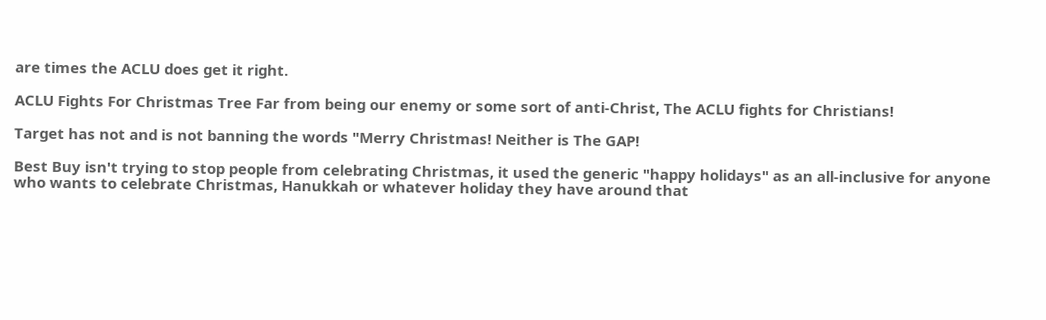are times the ACLU does get it right.

ACLU Fights For Christmas Tree Far from being our enemy or some sort of anti-Christ, The ACLU fights for Christians!

Target has not and is not banning the words "Merry Christmas! Neither is The GAP!

Best Buy isn't trying to stop people from celebrating Christmas, it used the generic "happy holidays" as an all-inclusive for anyone who wants to celebrate Christmas, Hanukkah or whatever holiday they have around that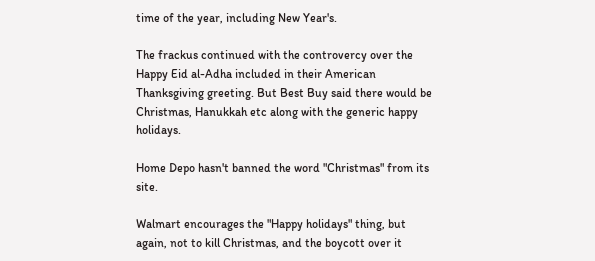time of the year, including New Year's.

The frackus continued with the controvercy over the Happy Eid al-Adha included in their American Thanksgiving greeting. But Best Buy said there would be Christmas, Hanukkah etc along with the generic happy holidays.

Home Depo hasn't banned the word "Christmas" from its site.

Walmart encourages the "Happy holidays" thing, but again, not to kill Christmas, and the boycott over it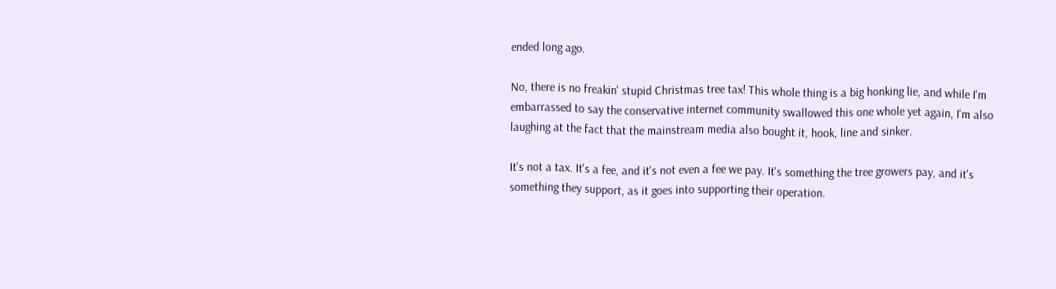ended long ago.

No, there is no freakin' stupid Christmas tree tax! This whole thing is a big honking lie, and while I'm embarrassed to say the conservative internet community swallowed this one whole yet again, I'm also laughing at the fact that the mainstream media also bought it, hook, line and sinker.

It's not a tax. It's a fee, and it's not even a fee we pay. It's something the tree growers pay, and it's something they support, as it goes into supporting their operation.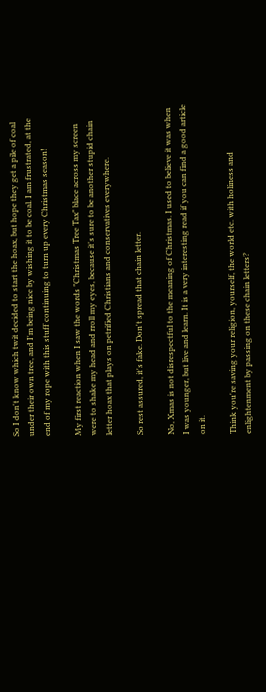So I don't know which twit decided to start the hoax, but hope they get a pile of coal under their own tree, and I'm being nice by wishing it to be coal. I am frustrated, at the end of my rope with this stuff continuing to turn up every Christmas season!

My first reaction when I saw the words "Christmas Tree Tax" blace across my screen were to shake my head and rroll my eyes, because it's sure to be another stupid chain letter hoax that plays on petrified Christians and conservatives everywhere.

So rest assured, it's fake. Don't spread that chain letter.

No, Xmas is not disrespectful to the meaning of Christmas. I used to believe it was when I was younger, but live and learn. It is a very interesting read if you can find a good article on it.

Think you're saving your religion, yourself, the world etc. with holiness and enlightenment by passing on these chain letters?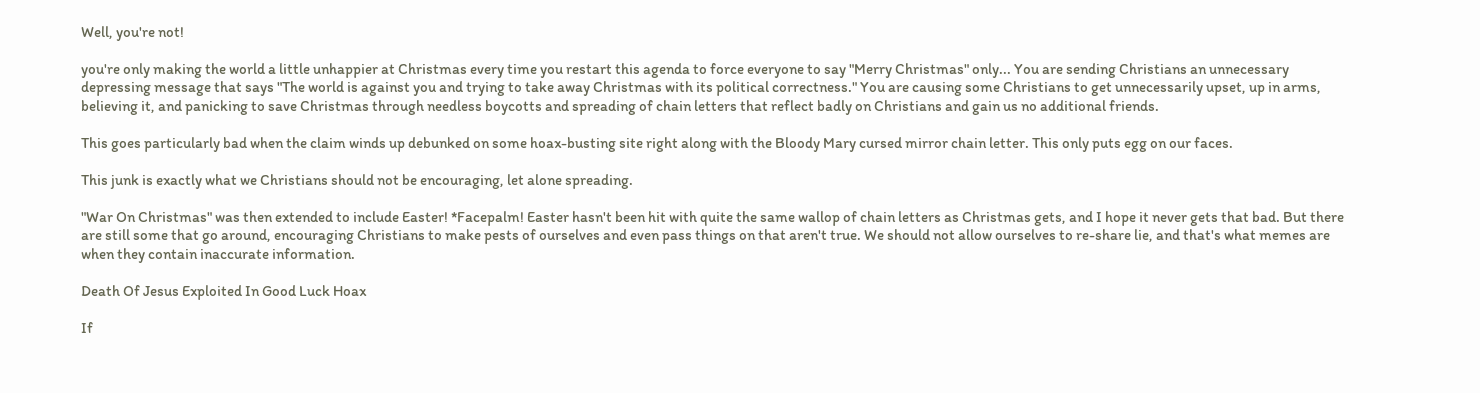Well, you're not!

you're only making the world a little unhappier at Christmas every time you restart this agenda to force everyone to say "Merry Christmas" only... You are sending Christians an unnecessary depressing message that says "The world is against you and trying to take away Christmas with its political correctness." You are causing some Christians to get unnecessarily upset, up in arms, believing it, and panicking to save Christmas through needless boycotts and spreading of chain letters that reflect badly on Christians and gain us no additional friends.

This goes particularly bad when the claim winds up debunked on some hoax-busting site right along with the Bloody Mary cursed mirror chain letter. This only puts egg on our faces.

This junk is exactly what we Christians should not be encouraging, let alone spreading.

"War On Christmas" was then extended to include Easter! *Facepalm! Easter hasn't been hit with quite the same wallop of chain letters as Christmas gets, and I hope it never gets that bad. But there are still some that go around, encouraging Christians to make pests of ourselves and even pass things on that aren't true. We should not allow ourselves to re-share lie, and that's what memes are when they contain inaccurate information.

Death Of Jesus Exploited In Good Luck Hoax

If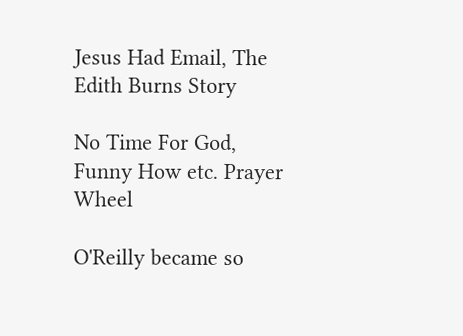Jesus Had Email, The Edith Burns Story

No Time For God, Funny How etc. Prayer Wheel

O'Reilly became so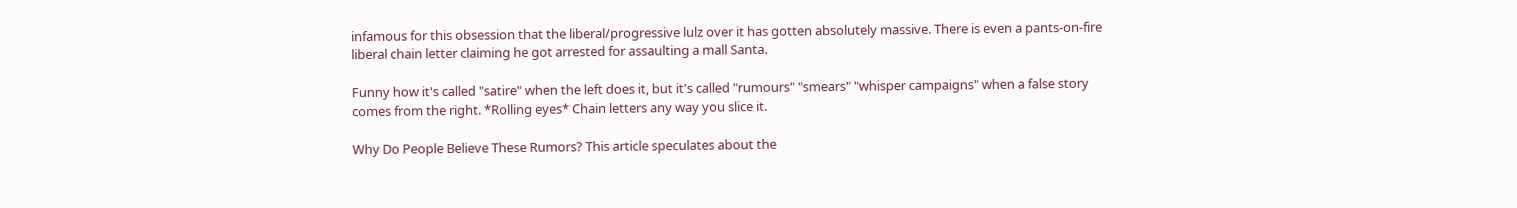infamous for this obsession that the liberal/progressive lulz over it has gotten absolutely massive. There is even a pants-on-fire liberal chain letter claiming he got arrested for assaulting a mall Santa.

Funny how it's called "satire" when the left does it, but it's called "rumours" "smears" "whisper campaigns" when a false story comes from the right. *Rolling eyes* Chain letters any way you slice it.

Why Do People Believe These Rumors? This article speculates about the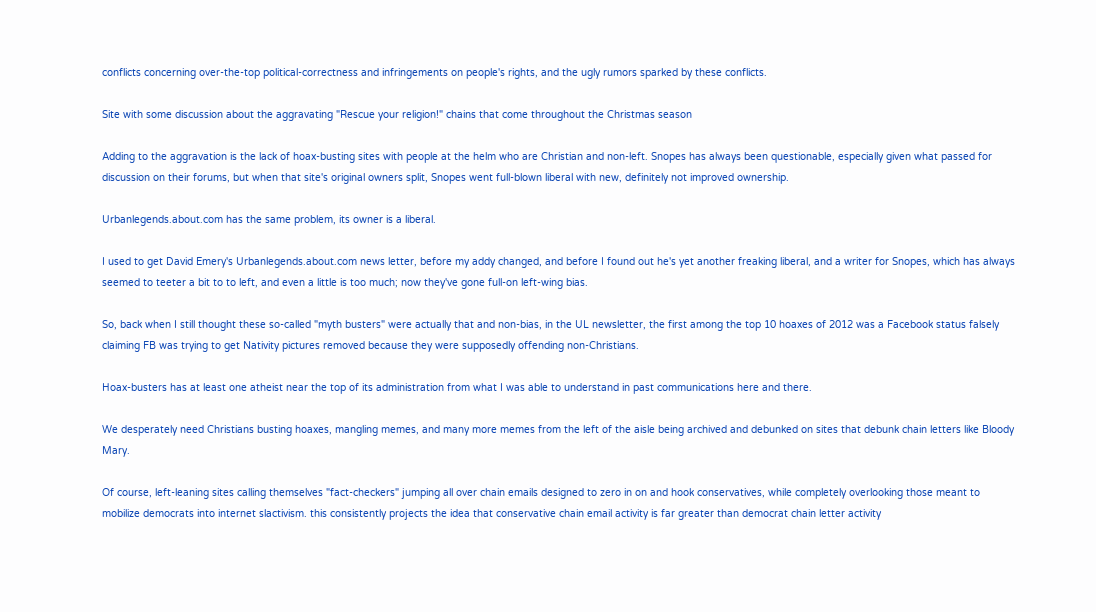conflicts concerning over-the-top political-correctness and infringements on people's rights, and the ugly rumors sparked by these conflicts.

Site with some discussion about the aggravating "Rescue your religion!" chains that come throughout the Christmas season

Adding to the aggravation is the lack of hoax-busting sites with people at the helm who are Christian and non-left. Snopes has always been questionable, especially given what passed for discussion on their forums, but when that site's original owners split, Snopes went full-blown liberal with new, definitely not improved ownership.

Urbanlegends.about.com has the same problem, its owner is a liberal.

I used to get David Emery's Urbanlegends.about.com news letter, before my addy changed, and before I found out he's yet another freaking liberal, and a writer for Snopes, which has always seemed to teeter a bit to to left, and even a little is too much; now they've gone full-on left-wing bias.

So, back when I still thought these so-called "myth busters" were actually that and non-bias, in the UL newsletter, the first among the top 10 hoaxes of 2012 was a Facebook status falsely claiming FB was trying to get Nativity pictures removed because they were supposedly offending non-Christians.

Hoax-busters has at least one atheist near the top of its administration from what I was able to understand in past communications here and there.

We desperately need Christians busting hoaxes, mangling memes, and many more memes from the left of the aisle being archived and debunked on sites that debunk chain letters like Bloody Mary.

Of course, left-leaning sites calling themselves "fact-checkers" jumping all over chain emails designed to zero in on and hook conservatives, while completely overlooking those meant to mobilize democrats into internet slactivism. this consistently projects the idea that conservative chain email activity is far greater than democrat chain letter activity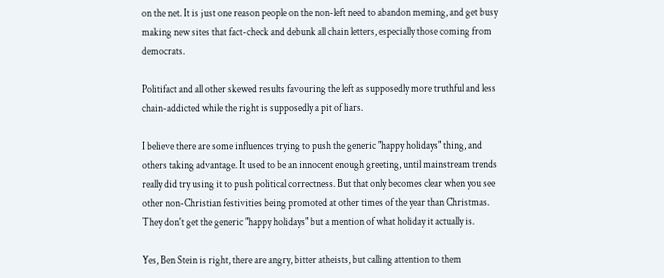on the net. It is just one reason people on the non-left need to abandon meming, and get busy making new sites that fact-check and debunk all chain letters, especially those coming from democrats.

Politifact and all other skewed results favouring the left as supposedly more truthful and less chain-addicted while the right is supposedly a pit of liars.

I believe there are some influences trying to push the generic "happy holidays" thing, and others taking advantage. It used to be an innocent enough greeting, until mainstream trends really did try using it to push political correctness. But that only becomes clear when you see other non-Christian festivities being promoted at other times of the year than Christmas. They don't get the generic "happy holidays" but a mention of what holiday it actually is.

Yes, Ben Stein is right, there are angry, bitter atheists, but calling attention to them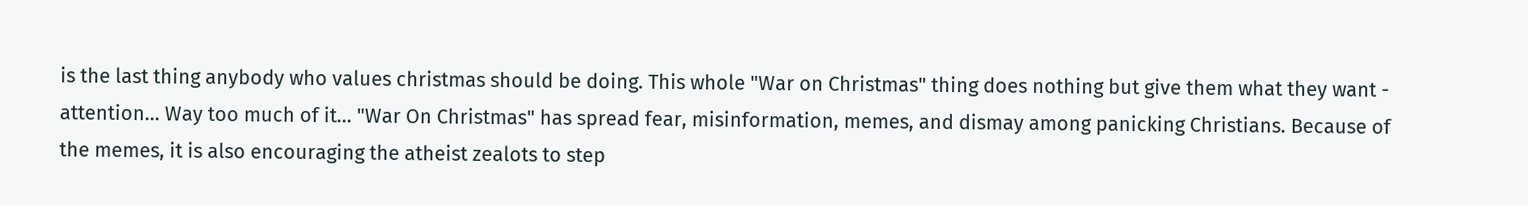is the last thing anybody who values christmas should be doing. This whole "War on Christmas" thing does nothing but give them what they want - attention... Way too much of it... "War On Christmas" has spread fear, misinformation, memes, and dismay among panicking Christians. Because of the memes, it is also encouraging the atheist zealots to step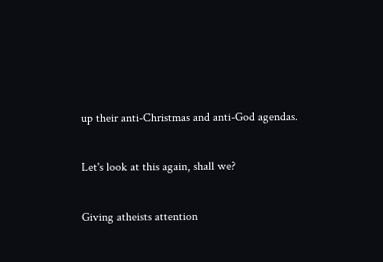up their anti-Christmas and anti-God agendas.

Let's look at this again, shall we?

Giving atheists attention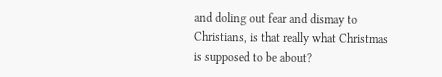and doling out fear and dismay to Christians, is that really what Christmas is supposed to be about?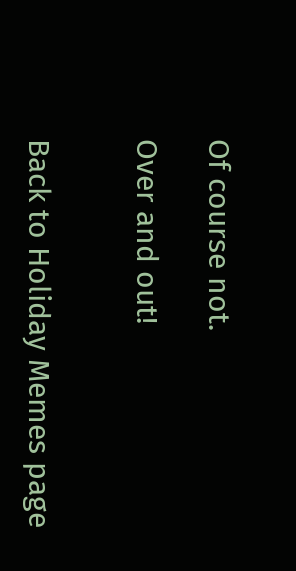Of course not.

Over and out!


Back to Holiday Memes page